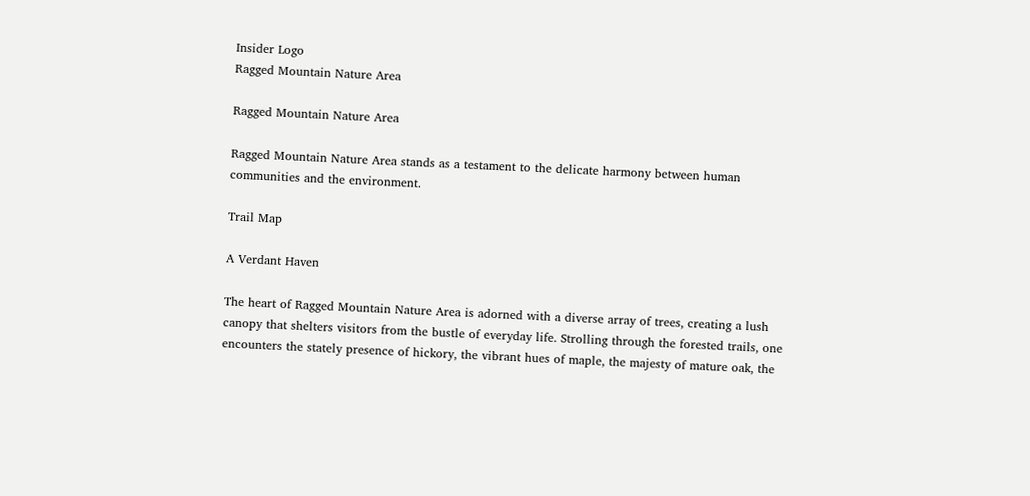Insider Logo
Ragged Mountain Nature Area

Ragged Mountain Nature Area

Ragged Mountain Nature Area stands as a testament to the delicate harmony between human communities and the environment.

Trail Map

A Verdant Haven

The heart of Ragged Mountain Nature Area is adorned with a diverse array of trees, creating a lush canopy that shelters visitors from the bustle of everyday life. Strolling through the forested trails, one encounters the stately presence of hickory, the vibrant hues of maple, the majesty of mature oak, the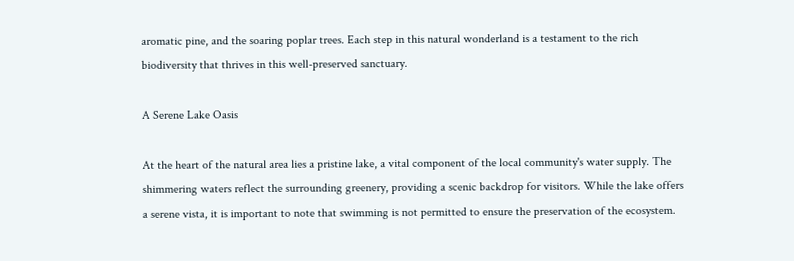aromatic pine, and the soaring poplar trees. Each step in this natural wonderland is a testament to the rich biodiversity that thrives in this well-preserved sanctuary.

A Serene Lake Oasis

At the heart of the natural area lies a pristine lake, a vital component of the local community's water supply. The shimmering waters reflect the surrounding greenery, providing a scenic backdrop for visitors. While the lake offers a serene vista, it is important to note that swimming is not permitted to ensure the preservation of the ecosystem.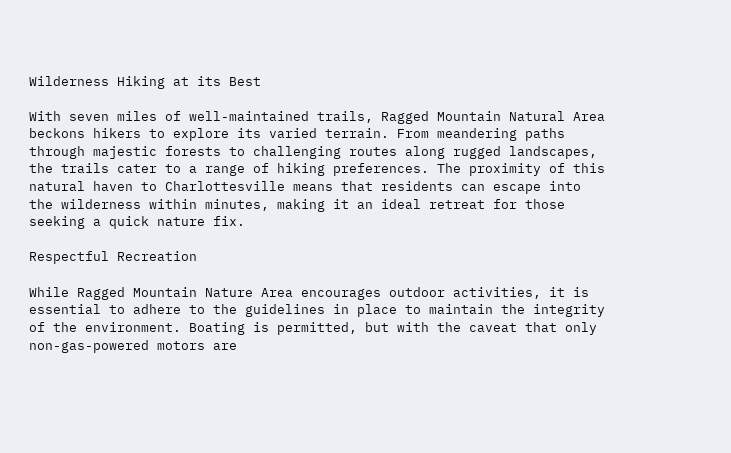Wilderness Hiking at its Best

With seven miles of well-maintained trails, Ragged Mountain Natural Area beckons hikers to explore its varied terrain. From meandering paths through majestic forests to challenging routes along rugged landscapes, the trails cater to a range of hiking preferences. The proximity of this natural haven to Charlottesville means that residents can escape into the wilderness within minutes, making it an ideal retreat for those seeking a quick nature fix.

Respectful Recreation

While Ragged Mountain Nature Area encourages outdoor activities, it is essential to adhere to the guidelines in place to maintain the integrity of the environment. Boating is permitted, but with the caveat that only non-gas-powered motors are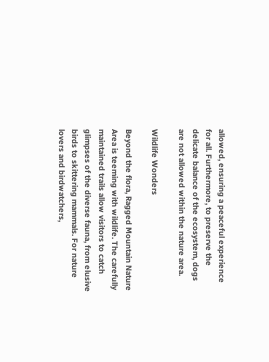allowed, ensuring a peaceful experience for all. Furthermore, to preserve the delicate balance of the ecosystem, dogs are not allowed within the nature area.

Wildlife Wonders

Beyond the flora, Ragged Mountain Nature Area is teeming with wildlife. The carefully maintained trails allow visitors to catch glimpses of the diverse fauna, from elusive birds to skittering mammals. For nature lovers and birdwatchers,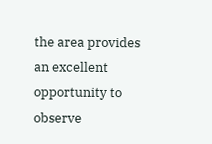the area provides an excellent opportunity to observe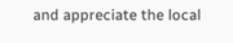and appreciate the local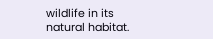wildlife in its natural habitat.